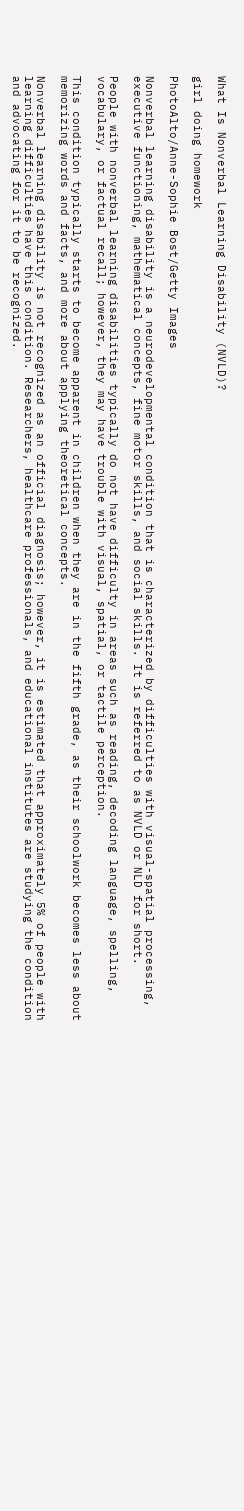What Is Nonverbal Learning Disability (NVLD)?

girl doing homework

PhotoAlto/Anne-Sophie Bost/Getty Images

Nonverbal learning disability is a neurodevelopmental condition that is characterized by difficulties with visual-spatial processing, executive functioning, mathematical concepts, fine motor skills, and social skills. It is referred to as NVLD or NLD for short.

People with nonverbal learning disabilities typically do not have difficulty in areas such as reading, decoding language, spelling, vocabulary, or factual recall; however, they may have trouble with visual, spatial, or tactile perception.

This condition typically starts to become apparent in children when they are in the fifth grade, as their schoolwork becomes less about memorizing words and facts, and more about applying theoretical concepts.

Nonverbal learning disability is not recognized as an official diagnosis; however, it is estimated that approximately 5% of people with learning difficulties have this condition. Researchers, healthcare professionals, and educational institutes are studying the condition and advocating for it to be recognized.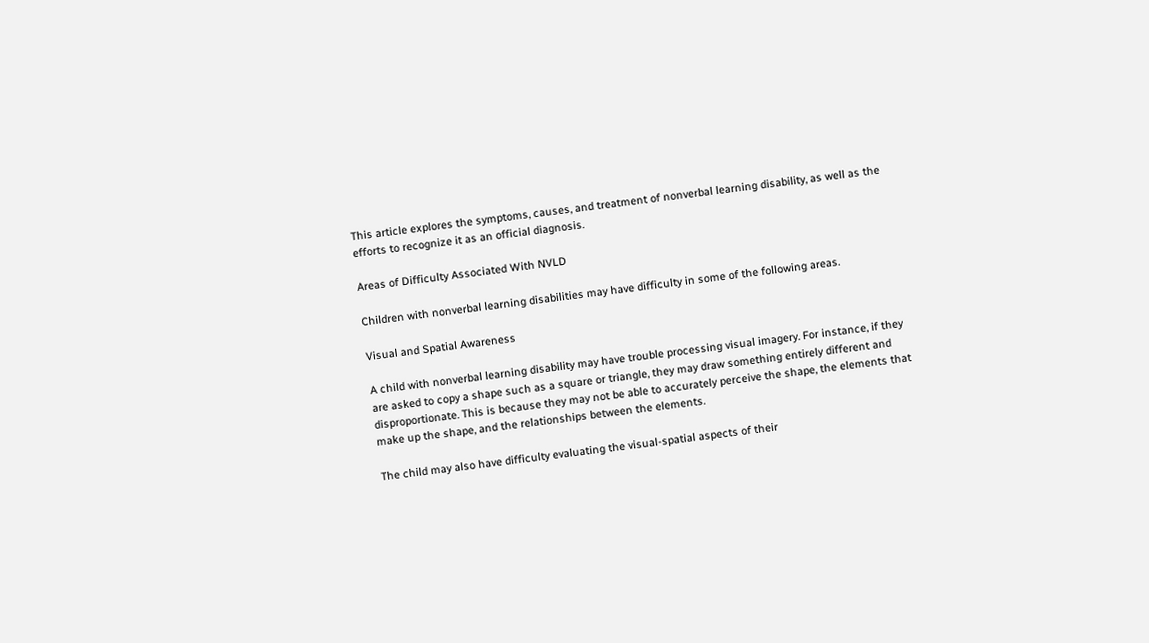This article explores the symptoms, causes, and treatment of nonverbal learning disability, as well as the efforts to recognize it as an official diagnosis.

Areas of Difficulty Associated With NVLD

Children with nonverbal learning disabilities may have difficulty in some of the following areas.

Visual and Spatial Awareness

A child with nonverbal learning disability may have trouble processing visual imagery. For instance, if they are asked to copy a shape such as a square or triangle, they may draw something entirely different and disproportionate. This is because they may not be able to accurately perceive the shape, the elements that make up the shape, and the relationships between the elements.

The child may also have difficulty evaluating the visual-spatial aspects of their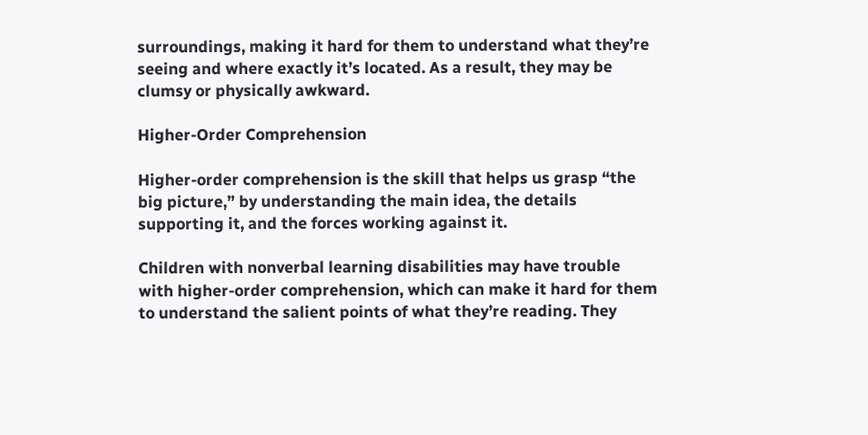surroundings, making it hard for them to understand what they’re seeing and where exactly it’s located. As a result, they may be clumsy or physically awkward.

Higher-Order Comprehension

Higher-order comprehension is the skill that helps us grasp “the big picture,” by understanding the main idea, the details supporting it, and the forces working against it.

Children with nonverbal learning disabilities may have trouble with higher-order comprehension, which can make it hard for them to understand the salient points of what they’re reading. They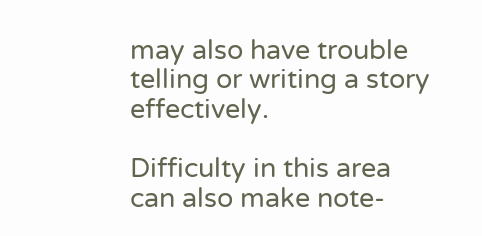may also have trouble telling or writing a story effectively.

Difficulty in this area can also make note-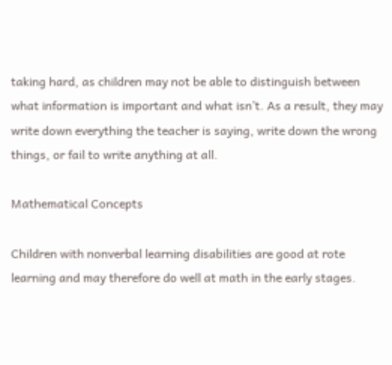taking hard, as children may not be able to distinguish between what information is important and what isn’t. As a result, they may write down everything the teacher is saying, write down the wrong things, or fail to write anything at all.

Mathematical Concepts

Children with nonverbal learning disabilities are good at rote learning and may therefore do well at math in the early stages.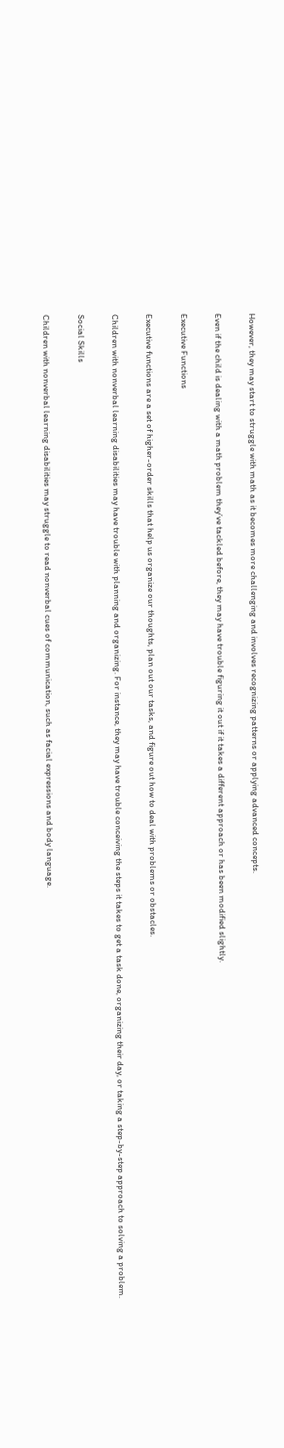However, they may start to struggle with math as it becomes more challenging and involves recognizing patterns or applying advanced concepts.

Even if the child is dealing with a math problem they’ve tackled before, they may have trouble figuring it out if it takes a different approach or has been modified slightly.

Executive Functions

Executive functions are a set of higher-order skills that help us organize our thoughts, plan out our tasks, and figure out how to deal with problems or obstacles.

Children with nonverbal learning disabilities may have trouble with planning and organizing. For instance, they may have trouble conceiving the steps it takes to get a task done, organizing their day, or taking a step-by-step approach to solving a problem.

Social Skills

Children with nonverbal learning disabilities may struggle to read nonverbal cues of communication, such as facial expressions and body language.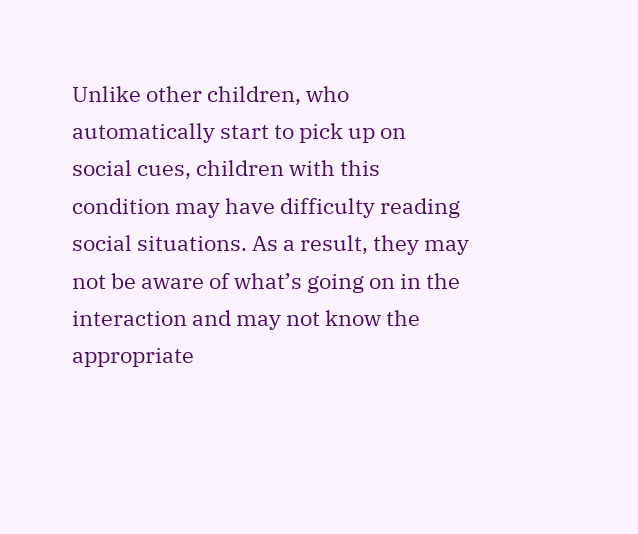Unlike other children, who automatically start to pick up on social cues, children with this condition may have difficulty reading social situations. As a result, they may not be aware of what’s going on in the interaction and may not know the appropriate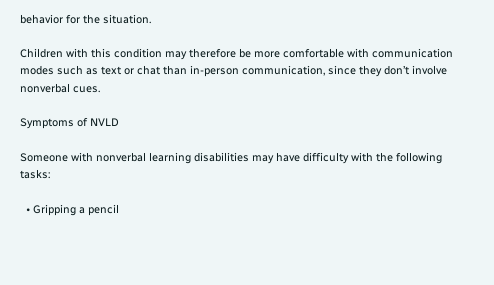behavior for the situation.

Children with this condition may therefore be more comfortable with communication modes such as text or chat than in-person communication, since they don’t involve nonverbal cues.

Symptoms of NVLD

Someone with nonverbal learning disabilities may have difficulty with the following tasks:

  • Gripping a pencil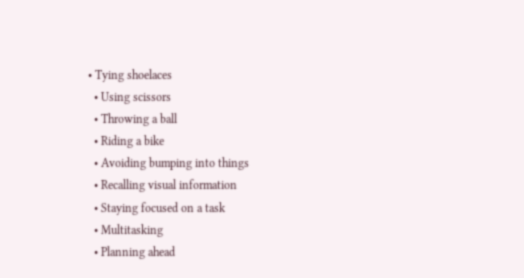• Tying shoelaces
  • Using scissors
  • Throwing a ball
  • Riding a bike
  • Avoiding bumping into things
  • Recalling visual information
  • Staying focused on a task
  • Multitasking
  • Planning ahead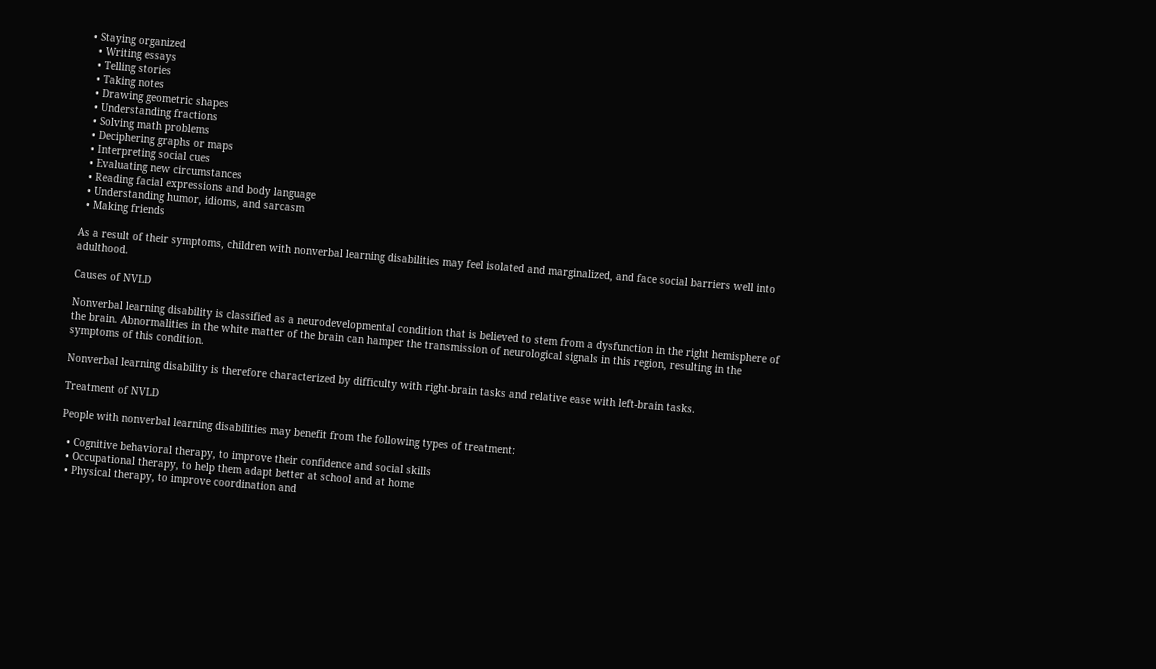• Staying organized
  • Writing essays
  • Telling stories
  • Taking notes
  • Drawing geometric shapes
  • Understanding fractions
  • Solving math problems
  • Deciphering graphs or maps
  • Interpreting social cues
  • Evaluating new circumstances
  • Reading facial expressions and body language
  • Understanding humor, idioms, and sarcasm
  • Making friends

As a result of their symptoms, children with nonverbal learning disabilities may feel isolated and marginalized, and face social barriers well into adulthood.

Causes of NVLD

Nonverbal learning disability is classified as a neurodevelopmental condition that is believed to stem from a dysfunction in the right hemisphere of the brain. Abnormalities in the white matter of the brain can hamper the transmission of neurological signals in this region, resulting in the symptoms of this condition.

Nonverbal learning disability is therefore characterized by difficulty with right-brain tasks and relative ease with left-brain tasks.

Treatment of NVLD

People with nonverbal learning disabilities may benefit from the following types of treatment:

  • Cognitive behavioral therapy, to improve their confidence and social skills
  • Occupational therapy, to help them adapt better at school and at home
  • Physical therapy, to improve coordination and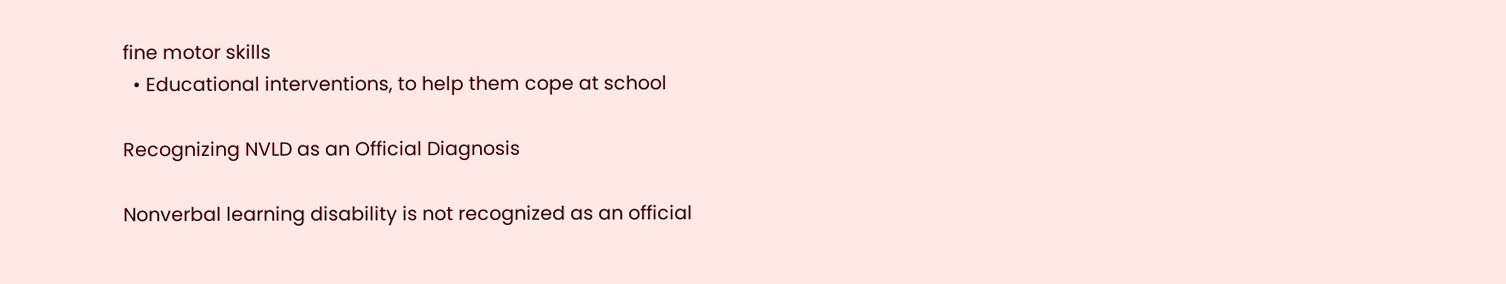fine motor skills
  • Educational interventions, to help them cope at school

Recognizing NVLD as an Official Diagnosis

Nonverbal learning disability is not recognized as an official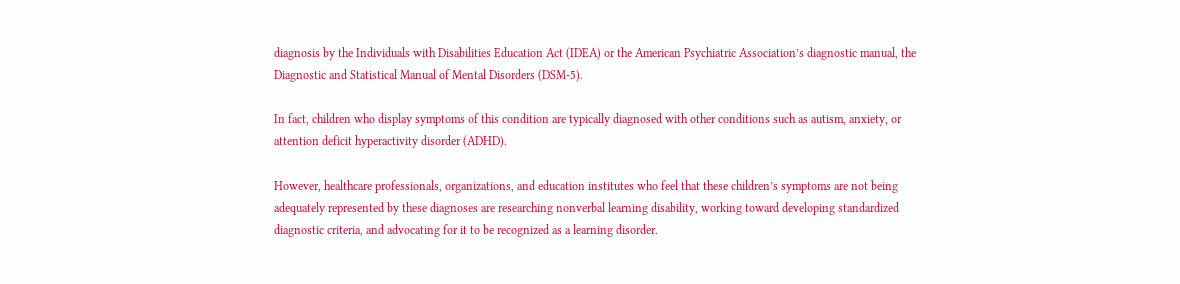diagnosis by the Individuals with Disabilities Education Act (IDEA) or the American Psychiatric Association’s diagnostic manual, the Diagnostic and Statistical Manual of Mental Disorders (DSM-5).

In fact, children who display symptoms of this condition are typically diagnosed with other conditions such as autism, anxiety, or attention deficit hyperactivity disorder (ADHD).

However, healthcare professionals, organizations, and education institutes who feel that these children’s symptoms are not being adequately represented by these diagnoses are researching nonverbal learning disability, working toward developing standardized diagnostic criteria, and advocating for it to be recognized as a learning disorder.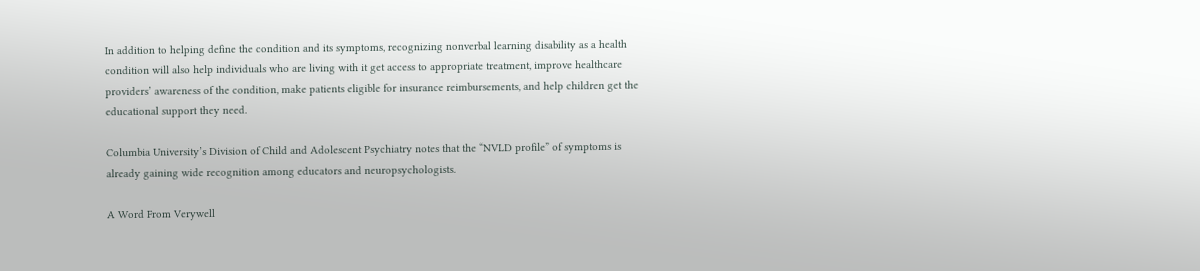In addition to helping define the condition and its symptoms, recognizing nonverbal learning disability as a health condition will also help individuals who are living with it get access to appropriate treatment, improve healthcare providers’ awareness of the condition, make patients eligible for insurance reimbursements, and help children get the educational support they need.

Columbia University’s Division of Child and Adolescent Psychiatry notes that the “NVLD profile” of symptoms is already gaining wide recognition among educators and neuropsychologists.

A Word From Verywell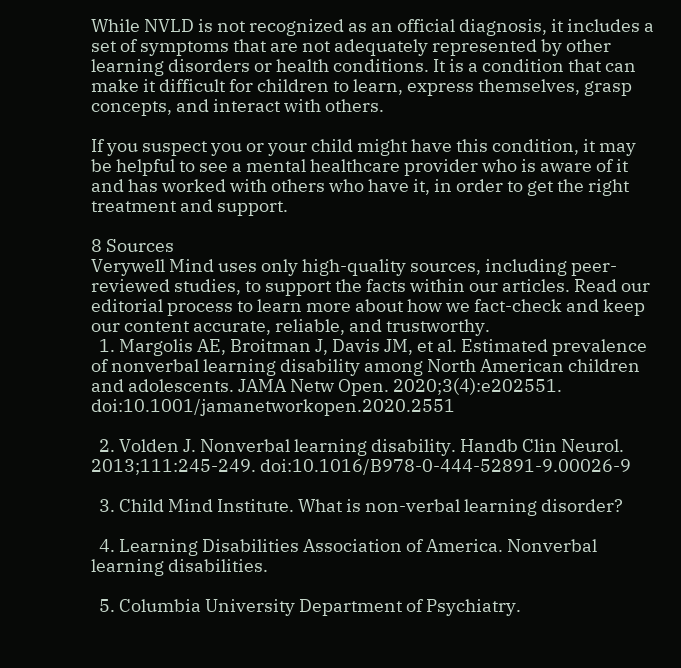While NVLD is not recognized as an official diagnosis, it includes a set of symptoms that are not adequately represented by other learning disorders or health conditions. It is a condition that can make it difficult for children to learn, express themselves, grasp concepts, and interact with others.

If you suspect you or your child might have this condition, it may be helpful to see a mental healthcare provider who is aware of it and has worked with others who have it, in order to get the right treatment and support.

8 Sources
Verywell Mind uses only high-quality sources, including peer-reviewed studies, to support the facts within our articles. Read our editorial process to learn more about how we fact-check and keep our content accurate, reliable, and trustworthy.
  1. Margolis AE, Broitman J, Davis JM, et al. Estimated prevalence of nonverbal learning disability among North American children and adolescents. JAMA Netw Open. 2020;3(4):e202551. doi:10.1001/jamanetworkopen.2020.2551

  2. Volden J. Nonverbal learning disability. Handb Clin Neurol. 2013;111:245-249. doi:10.1016/B978-0-444-52891-9.00026-9

  3. Child Mind Institute. What is non-verbal learning disorder?

  4. Learning Disabilities Association of America. Nonverbal learning disabilities.

  5. Columbia University Department of Psychiatry.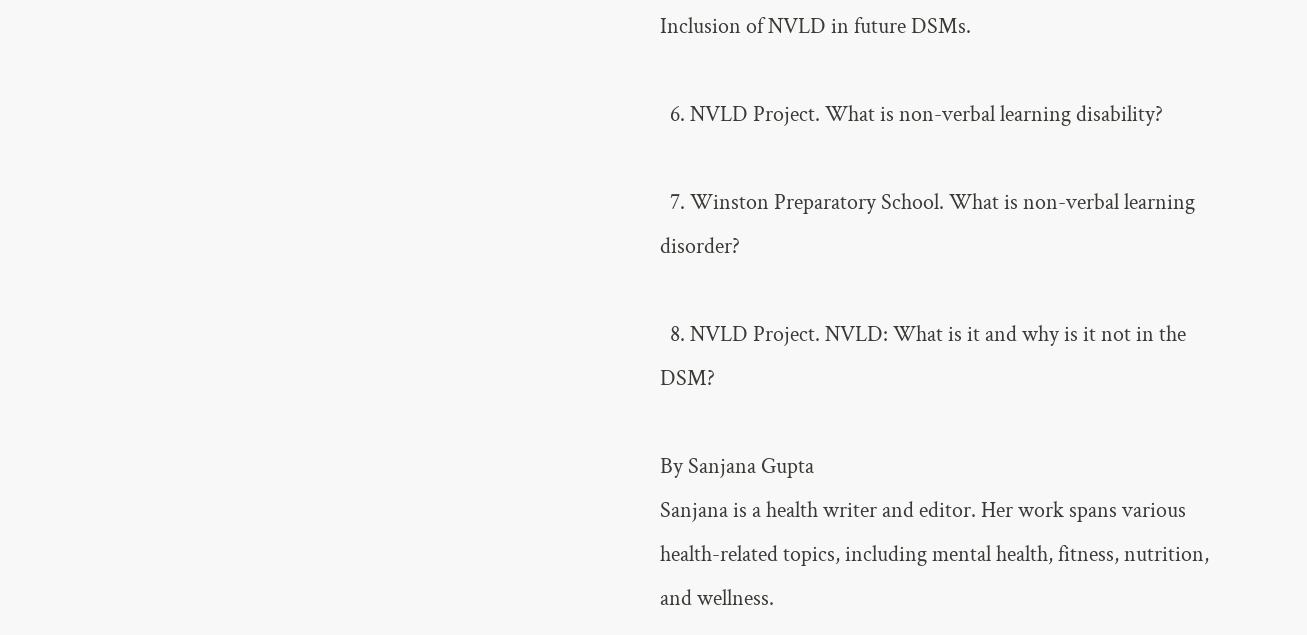Inclusion of NVLD in future DSMs.

  6. NVLD Project. What is non-verbal learning disability?

  7. Winston Preparatory School. What is non-verbal learning disorder?

  8. NVLD Project. NVLD: What is it and why is it not in the DSM?

By Sanjana Gupta
Sanjana is a health writer and editor. Her work spans various health-related topics, including mental health, fitness, nutrition, and wellness.